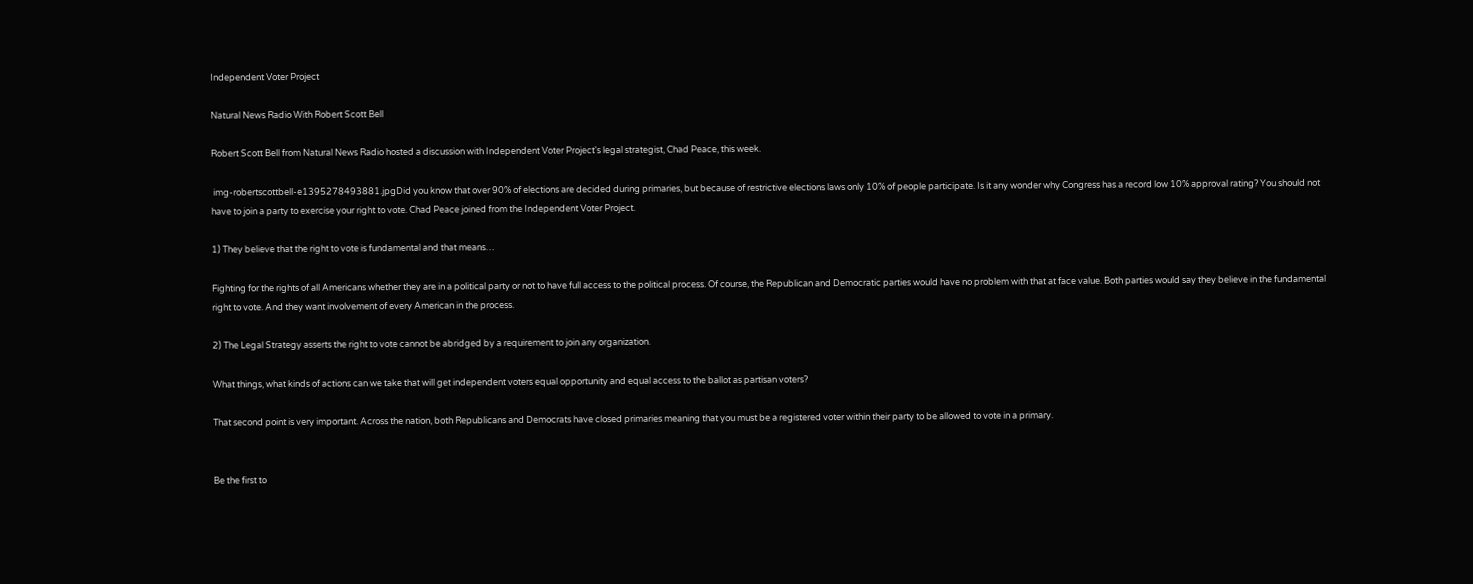Independent Voter Project

Natural News Radio With Robert Scott Bell

Robert Scott Bell from Natural News Radio hosted a discussion with Independent Voter Project's legal strategist, Chad Peace, this week.

 img-robertscottbell-e1395278493881.jpgDid you know that over 90% of elections are decided during primaries, but because of restrictive elections laws only 10% of people participate. Is it any wonder why Congress has a record low 10% approval rating? You should not have to join a party to exercise your right to vote. Chad Peace joined from the Independent Voter Project.

1) They believe that the right to vote is fundamental and that means…

Fighting for the rights of all Americans whether they are in a political party or not to have full access to the political process. Of course, the Republican and Democratic parties would have no problem with that at face value. Both parties would say they believe in the fundamental right to vote. And they want involvement of every American in the process.

2) The Legal Strategy asserts the right to vote cannot be abridged by a requirement to join any organization.

What things, what kinds of actions can we take that will get independent voters equal opportunity and equal access to the ballot as partisan voters?

That second point is very important. Across the nation, both Republicans and Democrats have closed primaries meaning that you must be a registered voter within their party to be allowed to vote in a primary.


Be the first to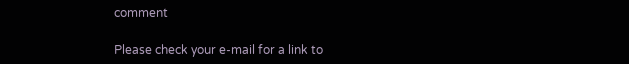comment

Please check your e-mail for a link to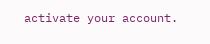activate your account.